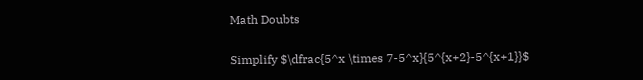Math Doubts

Simplify $\dfrac{5^x \times 7-5^x}{5^{x+2}-5^{x+1}}$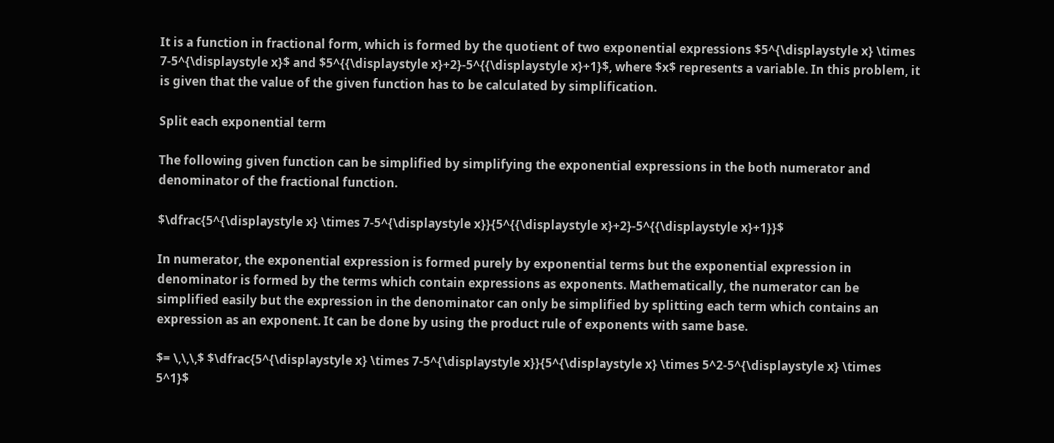It is a function in fractional form, which is formed by the quotient of two exponential expressions $5^{\displaystyle x} \times 7-5^{\displaystyle x}$ and $5^{{\displaystyle x}+2}-5^{{\displaystyle x}+1}$, where $x$ represents a variable. In this problem, it is given that the value of the given function has to be calculated by simplification.

Split each exponential term

The following given function can be simplified by simplifying the exponential expressions in the both numerator and denominator of the fractional function.

$\dfrac{5^{\displaystyle x} \times 7-5^{\displaystyle x}}{5^{{\displaystyle x}+2}-5^{{\displaystyle x}+1}}$

In numerator, the exponential expression is formed purely by exponential terms but the exponential expression in denominator is formed by the terms which contain expressions as exponents. Mathematically, the numerator can be simplified easily but the expression in the denominator can only be simplified by splitting each term which contains an expression as an exponent. It can be done by using the product rule of exponents with same base.

$= \,\,\,$ $\dfrac{5^{\displaystyle x} \times 7-5^{\displaystyle x}}{5^{\displaystyle x} \times 5^2-5^{\displaystyle x} \times 5^1}$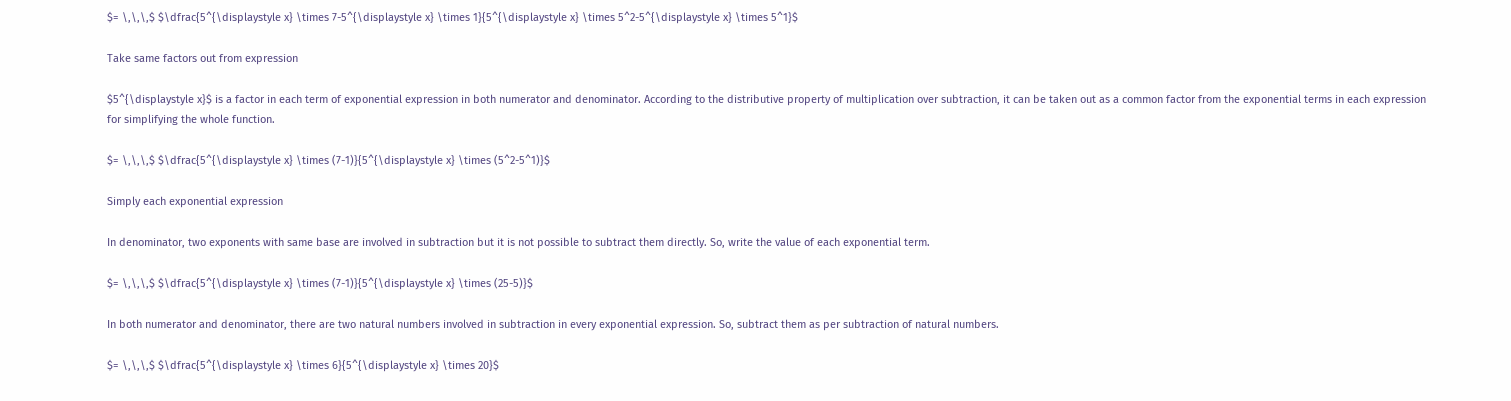$= \,\,\,$ $\dfrac{5^{\displaystyle x} \times 7-5^{\displaystyle x} \times 1}{5^{\displaystyle x} \times 5^2-5^{\displaystyle x} \times 5^1}$

Take same factors out from expression

$5^{\displaystyle x}$ is a factor in each term of exponential expression in both numerator and denominator. According to the distributive property of multiplication over subtraction, it can be taken out as a common factor from the exponential terms in each expression for simplifying the whole function.

$= \,\,\,$ $\dfrac{5^{\displaystyle x} \times (7-1)}{5^{\displaystyle x} \times (5^2-5^1)}$

Simply each exponential expression

In denominator, two exponents with same base are involved in subtraction but it is not possible to subtract them directly. So, write the value of each exponential term.

$= \,\,\,$ $\dfrac{5^{\displaystyle x} \times (7-1)}{5^{\displaystyle x} \times (25-5)}$

In both numerator and denominator, there are two natural numbers involved in subtraction in every exponential expression. So, subtract them as per subtraction of natural numbers.

$= \,\,\,$ $\dfrac{5^{\displaystyle x} \times 6}{5^{\displaystyle x} \times 20}$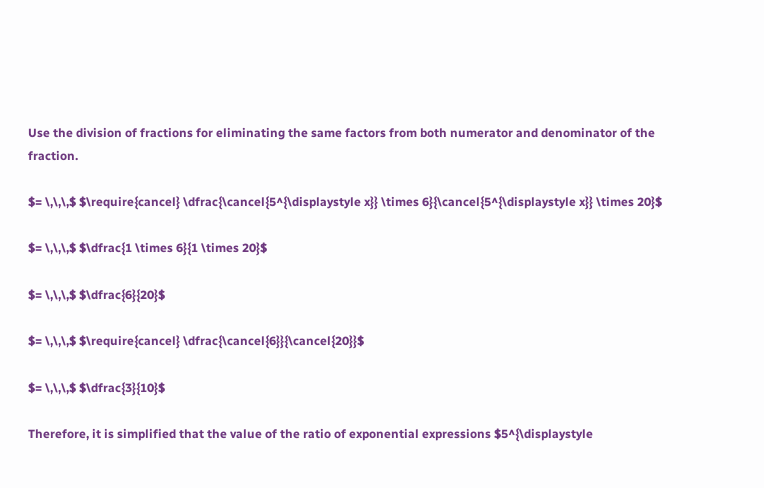Use the division of fractions for eliminating the same factors from both numerator and denominator of the fraction.

$= \,\,\,$ $\require{cancel} \dfrac{\cancel{5^{\displaystyle x}} \times 6}{\cancel{5^{\displaystyle x}} \times 20}$

$= \,\,\,$ $\dfrac{1 \times 6}{1 \times 20}$

$= \,\,\,$ $\dfrac{6}{20}$

$= \,\,\,$ $\require{cancel} \dfrac{\cancel{6}}{\cancel{20}}$

$= \,\,\,$ $\dfrac{3}{10}$

Therefore, it is simplified that the value of the ratio of exponential expressions $5^{\displaystyle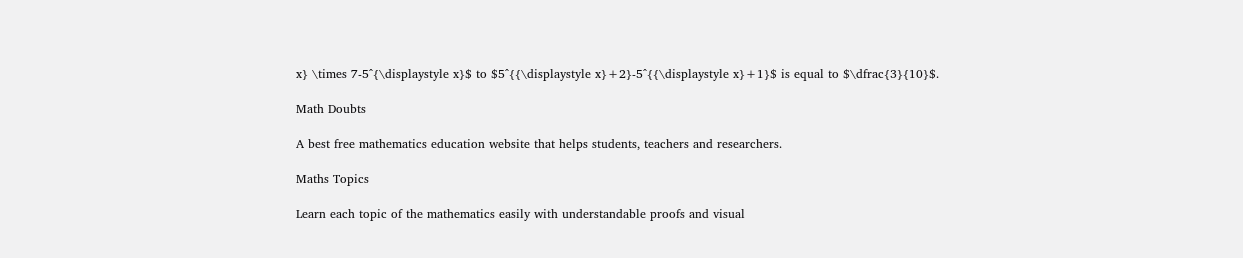x} \times 7-5^{\displaystyle x}$ to $5^{{\displaystyle x}+2}-5^{{\displaystyle x}+1}$ is equal to $\dfrac{3}{10}$.

Math Doubts

A best free mathematics education website that helps students, teachers and researchers.

Maths Topics

Learn each topic of the mathematics easily with understandable proofs and visual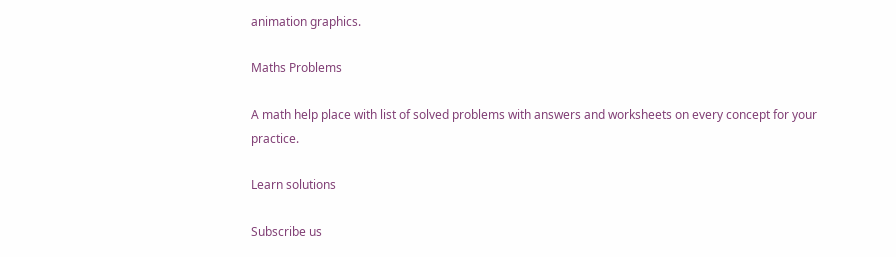animation graphics.

Maths Problems

A math help place with list of solved problems with answers and worksheets on every concept for your practice.

Learn solutions

Subscribe us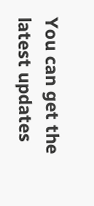You can get the latest updates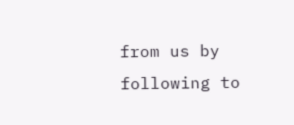from us by following to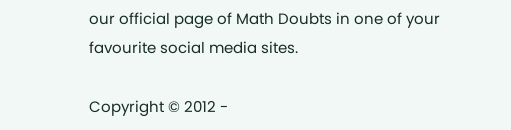our official page of Math Doubts in one of your favourite social media sites.

Copyright © 2012 -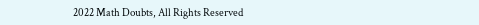2022 Math Doubts, All Rights Reserved